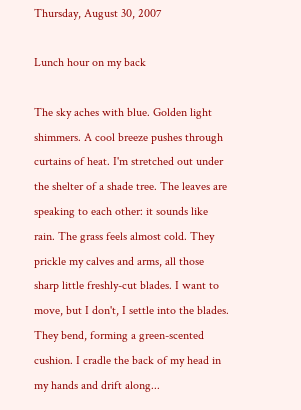Thursday, August 30, 2007

Lunch hour on my back

The sky aches with blue. Golden light shimmers. A cool breeze pushes through curtains of heat. I'm stretched out under the shelter of a shade tree. The leaves are speaking to each other: it sounds like rain. The grass feels almost cold. They prickle my calves and arms, all those sharp little freshly-cut blades. I want to move, but I don't, I settle into the blades. They bend, forming a green-scented cushion. I cradle the back of my head in my hands and drift along...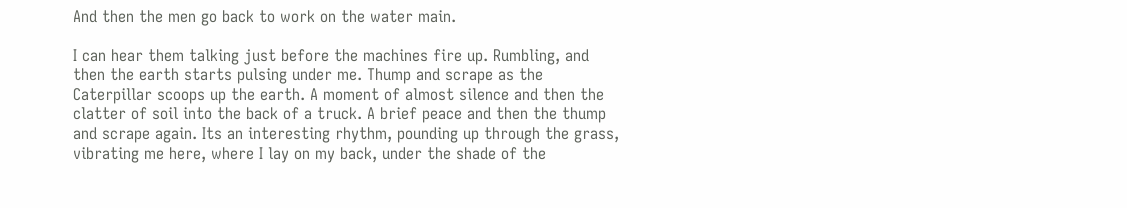And then the men go back to work on the water main.

I can hear them talking just before the machines fire up. Rumbling, and then the earth starts pulsing under me. Thump and scrape as the Caterpillar scoops up the earth. A moment of almost silence and then the clatter of soil into the back of a truck. A brief peace and then the thump and scrape again. Its an interesting rhythm, pounding up through the grass, vibrating me here, where I lay on my back, under the shade of the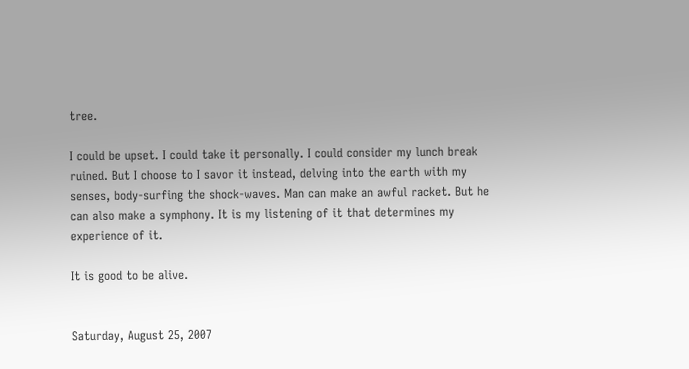tree.

I could be upset. I could take it personally. I could consider my lunch break ruined. But I choose to I savor it instead, delving into the earth with my senses, body-surfing the shock-waves. Man can make an awful racket. But he can also make a symphony. It is my listening of it that determines my experience of it.

It is good to be alive.


Saturday, August 25, 2007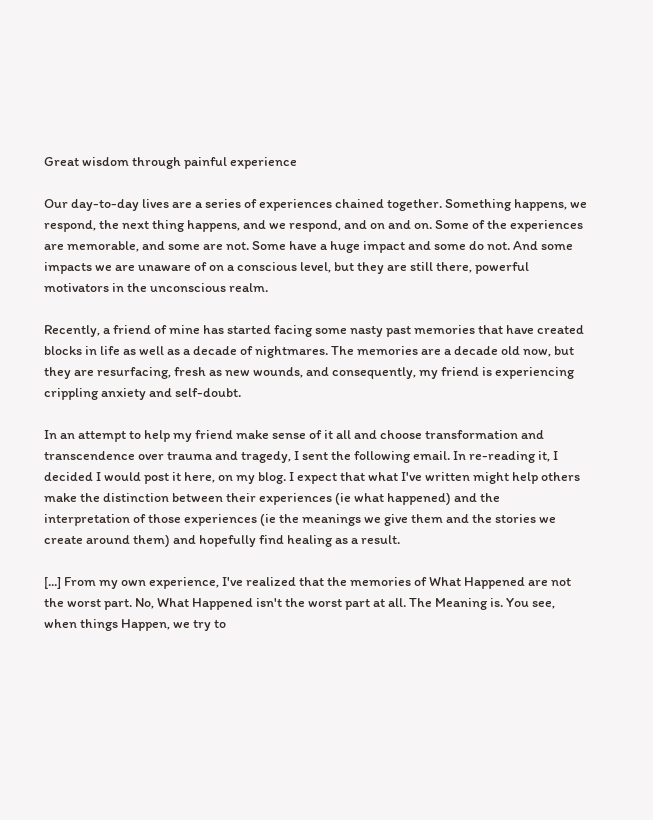Great wisdom through painful experience

Our day-to-day lives are a series of experiences chained together. Something happens, we respond, the next thing happens, and we respond, and on and on. Some of the experiences are memorable, and some are not. Some have a huge impact and some do not. And some impacts we are unaware of on a conscious level, but they are still there, powerful motivators in the unconscious realm.

Recently, a friend of mine has started facing some nasty past memories that have created blocks in life as well as a decade of nightmares. The memories are a decade old now, but they are resurfacing, fresh as new wounds, and consequently, my friend is experiencing crippling anxiety and self-doubt.

In an attempt to help my friend make sense of it all and choose transformation and transcendence over trauma and tragedy, I sent the following email. In re-reading it, I decided I would post it here, on my blog. I expect that what I've written might help others make the distinction between their experiences (ie what happened) and the interpretation of those experiences (ie the meanings we give them and the stories we create around them) and hopefully find healing as a result.

[...] From my own experience, I've realized that the memories of What Happened are not the worst part. No, What Happened isn't the worst part at all. The Meaning is. You see, when things Happen, we try to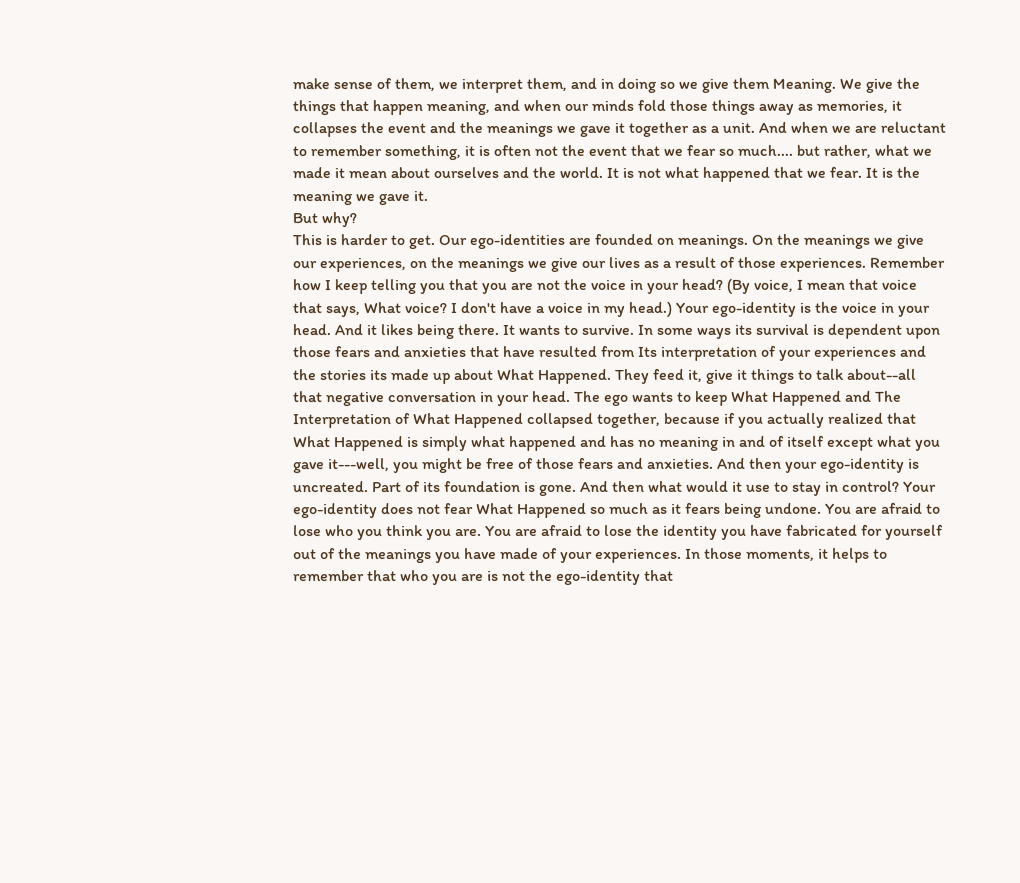make sense of them, we interpret them, and in doing so we give them Meaning. We give the things that happen meaning, and when our minds fold those things away as memories, it collapses the event and the meanings we gave it together as a unit. And when we are reluctant to remember something, it is often not the event that we fear so much.... but rather, what we made it mean about ourselves and the world. It is not what happened that we fear. It is the meaning we gave it.
But why?
This is harder to get. Our ego-identities are founded on meanings. On the meanings we give our experiences, on the meanings we give our lives as a result of those experiences. Remember how I keep telling you that you are not the voice in your head? (By voice, I mean that voice that says, What voice? I don't have a voice in my head.) Your ego-identity is the voice in your head. And it likes being there. It wants to survive. In some ways its survival is dependent upon those fears and anxieties that have resulted from Its interpretation of your experiences and the stories its made up about What Happened. They feed it, give it things to talk about--all that negative conversation in your head. The ego wants to keep What Happened and The Interpretation of What Happened collapsed together, because if you actually realized that What Happened is simply what happened and has no meaning in and of itself except what you gave it---well, you might be free of those fears and anxieties. And then your ego-identity is uncreated. Part of its foundation is gone. And then what would it use to stay in control? Your ego-identity does not fear What Happened so much as it fears being undone. You are afraid to lose who you think you are. You are afraid to lose the identity you have fabricated for yourself out of the meanings you have made of your experiences. In those moments, it helps to remember that who you are is not the ego-identity that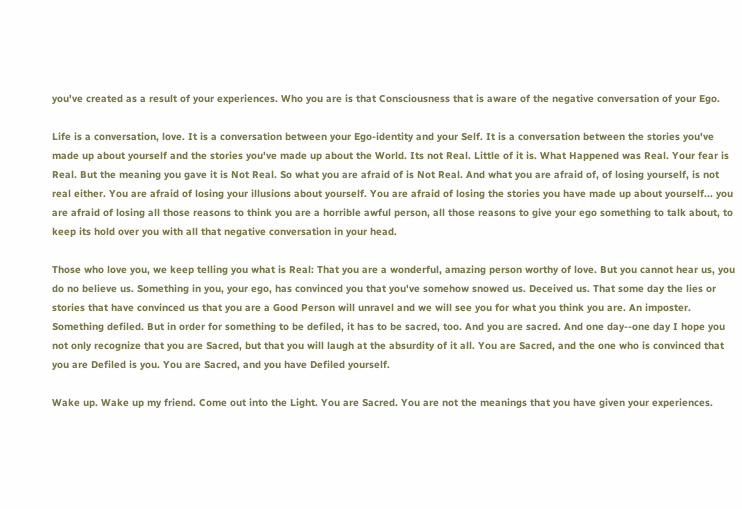you've created as a result of your experiences. Who you are is that Consciousness that is aware of the negative conversation of your Ego.

Life is a conversation, love. It is a conversation between your Ego-identity and your Self. It is a conversation between the stories you've made up about yourself and the stories you've made up about the World. Its not Real. Little of it is. What Happened was Real. Your fear is Real. But the meaning you gave it is Not Real. So what you are afraid of is Not Real. And what you are afraid of, of losing yourself, is not real either. You are afraid of losing your illusions about yourself. You are afraid of losing the stories you have made up about yourself... you are afraid of losing all those reasons to think you are a horrible awful person, all those reasons to give your ego something to talk about, to keep its hold over you with all that negative conversation in your head.

Those who love you, we keep telling you what is Real: That you are a wonderful, amazing person worthy of love. But you cannot hear us, you do no believe us. Something in you, your ego, has convinced you that you've somehow snowed us. Deceived us. That some day the lies or stories that have convinced us that you are a Good Person will unravel and we will see you for what you think you are. An imposter. Something defiled. But in order for something to be defiled, it has to be sacred, too. And you are sacred. And one day--one day I hope you not only recognize that you are Sacred, but that you will laugh at the absurdity of it all. You are Sacred, and the one who is convinced that you are Defiled is you. You are Sacred, and you have Defiled yourself.

Wake up. Wake up my friend. Come out into the Light. You are Sacred. You are not the meanings that you have given your experiences.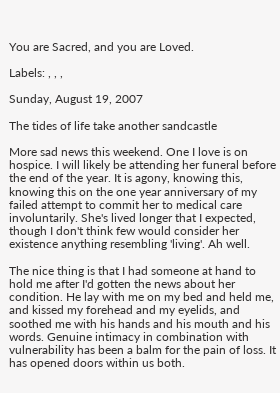You are Sacred, and you are Loved.

Labels: , , ,

Sunday, August 19, 2007

The tides of life take another sandcastle

More sad news this weekend. One I love is on hospice. I will likely be attending her funeral before the end of the year. It is agony, knowing this, knowing this on the one year anniversary of my failed attempt to commit her to medical care involuntarily. She's lived longer that I expected, though I don't think few would consider her existence anything resembling 'living'. Ah well.

The nice thing is that I had someone at hand to hold me after I'd gotten the news about her condition. He lay with me on my bed and held me, and kissed my forehead and my eyelids, and soothed me with his hands and his mouth and his words. Genuine intimacy in combination with vulnerability has been a balm for the pain of loss. It has opened doors within us both.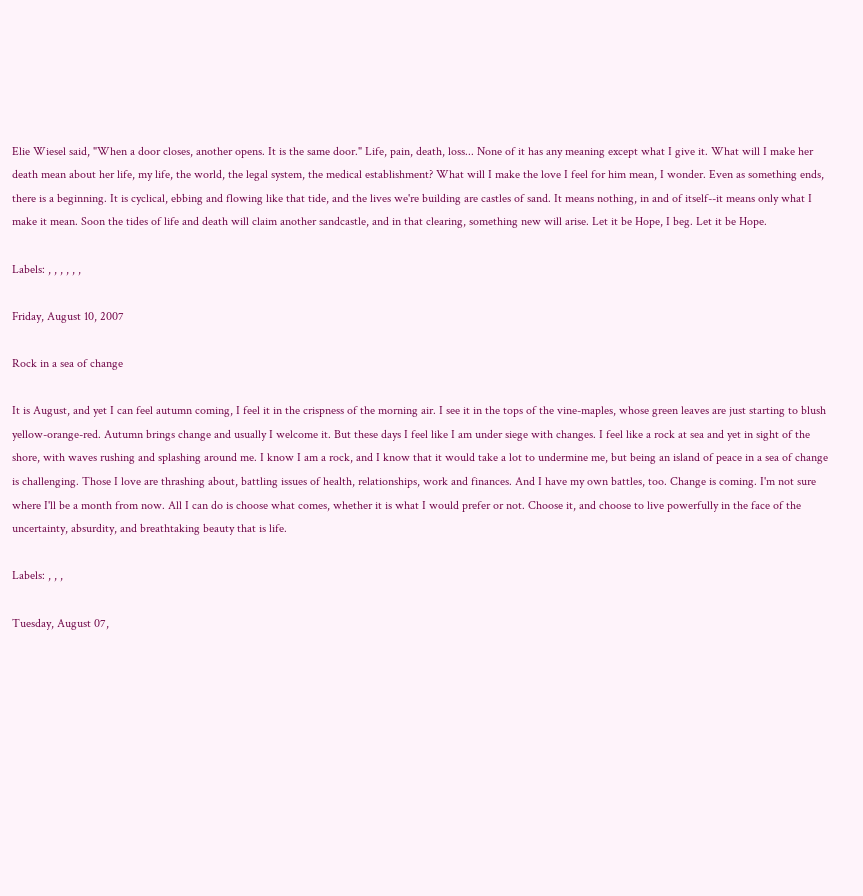Elie Wiesel said, "When a door closes, another opens. It is the same door." Life, pain, death, loss... None of it has any meaning except what I give it. What will I make her death mean about her life, my life, the world, the legal system, the medical establishment? What will I make the love I feel for him mean, I wonder. Even as something ends, there is a beginning. It is cyclical, ebbing and flowing like that tide, and the lives we're building are castles of sand. It means nothing, in and of itself--it means only what I make it mean. Soon the tides of life and death will claim another sandcastle, and in that clearing, something new will arise. Let it be Hope, I beg. Let it be Hope.

Labels: , , , , , ,

Friday, August 10, 2007

Rock in a sea of change

It is August, and yet I can feel autumn coming, I feel it in the crispness of the morning air. I see it in the tops of the vine-maples, whose green leaves are just starting to blush yellow-orange-red. Autumn brings change and usually I welcome it. But these days I feel like I am under siege with changes. I feel like a rock at sea and yet in sight of the shore, with waves rushing and splashing around me. I know I am a rock, and I know that it would take a lot to undermine me, but being an island of peace in a sea of change is challenging. Those I love are thrashing about, battling issues of health, relationships, work and finances. And I have my own battles, too. Change is coming. I'm not sure where I'll be a month from now. All I can do is choose what comes, whether it is what I would prefer or not. Choose it, and choose to live powerfully in the face of the uncertainty, absurdity, and breathtaking beauty that is life.

Labels: , , ,

Tuesday, August 07,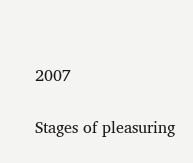2007

Stages of pleasuring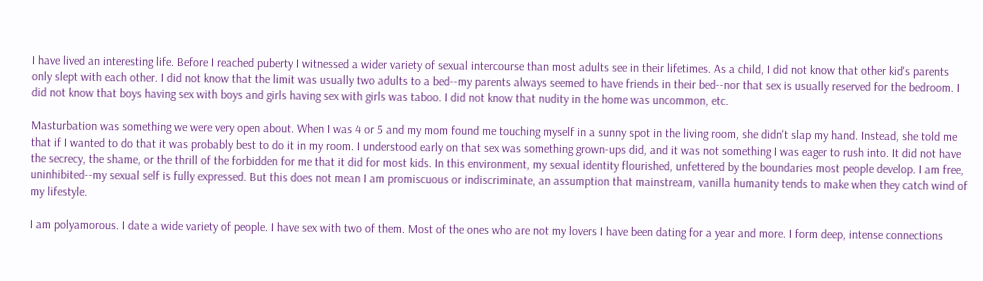I have lived an interesting life. Before I reached puberty I witnessed a wider variety of sexual intercourse than most adults see in their lifetimes. As a child, I did not know that other kid's parents only slept with each other. I did not know that the limit was usually two adults to a bed--my parents always seemed to have friends in their bed--nor that sex is usually reserved for the bedroom. I did not know that boys having sex with boys and girls having sex with girls was taboo. I did not know that nudity in the home was uncommon, etc.

Masturbation was something we were very open about. When I was 4 or 5 and my mom found me touching myself in a sunny spot in the living room, she didn't slap my hand. Instead, she told me that if I wanted to do that it was probably best to do it in my room. I understood early on that sex was something grown-ups did, and it was not something I was eager to rush into. It did not have the secrecy, the shame, or the thrill of the forbidden for me that it did for most kids. In this environment, my sexual identity flourished, unfettered by the boundaries most people develop. I am free, uninhibited--my sexual self is fully expressed. But this does not mean I am promiscuous or indiscriminate, an assumption that mainstream, vanilla humanity tends to make when they catch wind of my lifestyle.

I am polyamorous. I date a wide variety of people. I have sex with two of them. Most of the ones who are not my lovers I have been dating for a year and more. I form deep, intense connections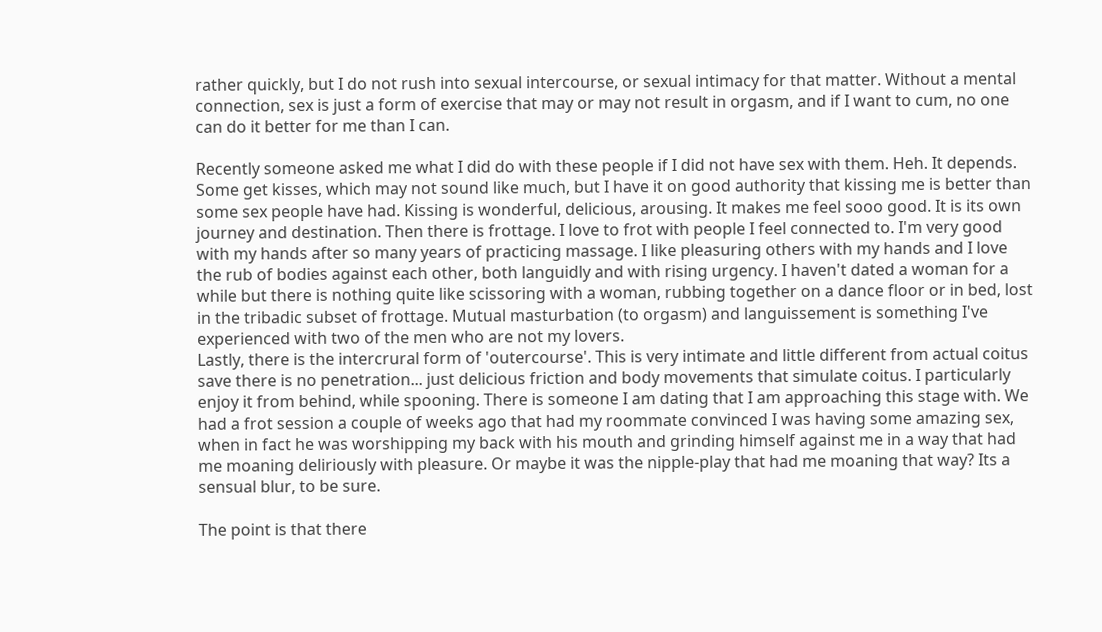rather quickly, but I do not rush into sexual intercourse, or sexual intimacy for that matter. Without a mental connection, sex is just a form of exercise that may or may not result in orgasm, and if I want to cum, no one can do it better for me than I can.

Recently someone asked me what I did do with these people if I did not have sex with them. Heh. It depends. Some get kisses, which may not sound like much, but I have it on good authority that kissing me is better than some sex people have had. Kissing is wonderful, delicious, arousing. It makes me feel sooo good. It is its own journey and destination. Then there is frottage. I love to frot with people I feel connected to. I'm very good with my hands after so many years of practicing massage. I like pleasuring others with my hands and I love the rub of bodies against each other, both languidly and with rising urgency. I haven't dated a woman for a while but there is nothing quite like scissoring with a woman, rubbing together on a dance floor or in bed, lost in the tribadic subset of frottage. Mutual masturbation (to orgasm) and languissement is something I've experienced with two of the men who are not my lovers.
Lastly, there is the intercrural form of 'outercourse'. This is very intimate and little different from actual coitus save there is no penetration... just delicious friction and body movements that simulate coitus. I particularly enjoy it from behind, while spooning. There is someone I am dating that I am approaching this stage with. We had a frot session a couple of weeks ago that had my roommate convinced I was having some amazing sex, when in fact he was worshipping my back with his mouth and grinding himself against me in a way that had me moaning deliriously with pleasure. Or maybe it was the nipple-play that had me moaning that way? Its a sensual blur, to be sure.

The point is that there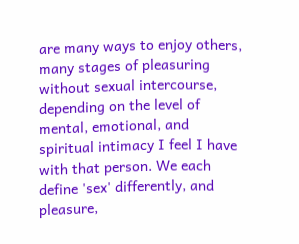are many ways to enjoy others, many stages of pleasuring without sexual intercourse, depending on the level of mental, emotional, and spiritual intimacy I feel I have with that person. We each define 'sex' differently, and pleasure,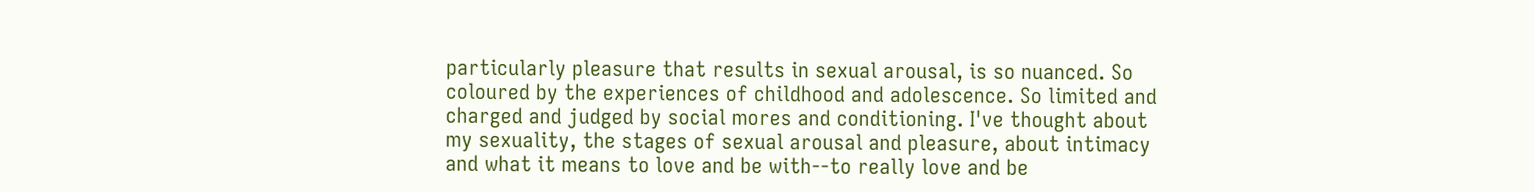particularly pleasure that results in sexual arousal, is so nuanced. So coloured by the experiences of childhood and adolescence. So limited and charged and judged by social mores and conditioning. I've thought about my sexuality, the stages of sexual arousal and pleasure, about intimacy and what it means to love and be with--to really love and be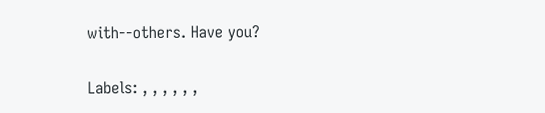with--others. Have you?

Labels: , , , , , ,